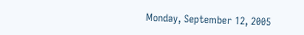Monday, September 12, 2005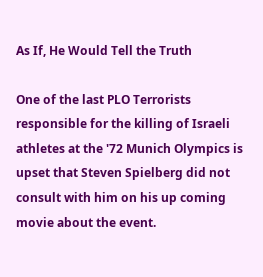As If, He Would Tell the Truth

One of the last PLO Terrorists responsible for the killing of Israeli athletes at the '72 Munich Olympics is upset that Steven Spielberg did not consult with him on his up coming movie about the event.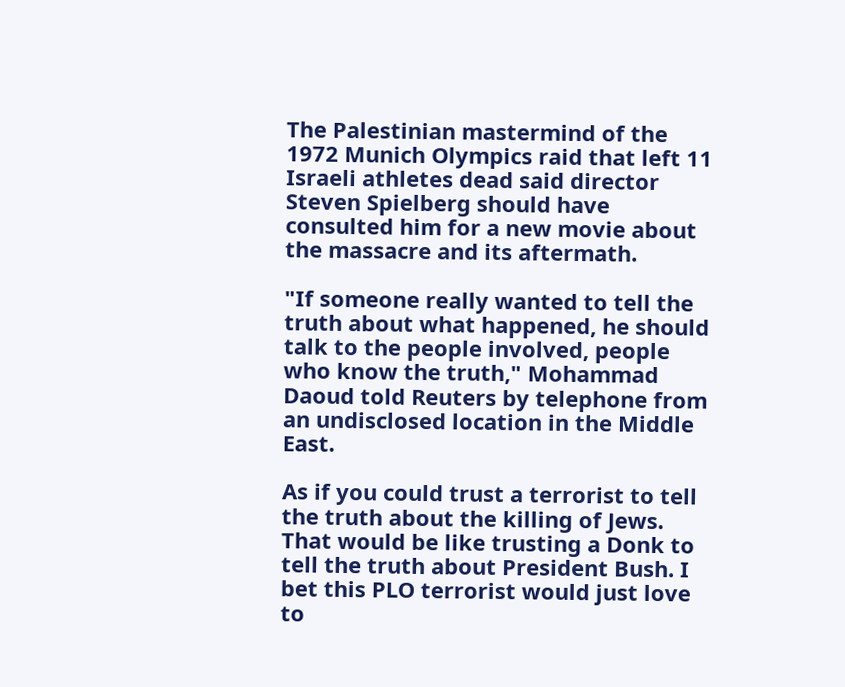The Palestinian mastermind of the 1972 Munich Olympics raid that left 11 Israeli athletes dead said director Steven Spielberg should have consulted him for a new movie about the massacre and its aftermath.

"If someone really wanted to tell the truth about what happened, he should talk to the people involved, people who know the truth," Mohammad Daoud told Reuters by telephone from an undisclosed location in the Middle East.

As if you could trust a terrorist to tell the truth about the killing of Jews. That would be like trusting a Donk to tell the truth about President Bush. I bet this PLO terrorist would just love to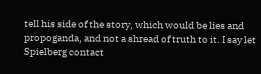tell his side of the story, which would be lies and propoganda, and not a shread of truth to it. I say let Spielberg contact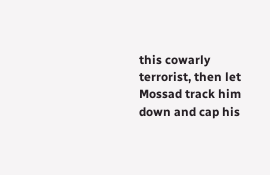this cowarly terrorist, then let Mossad track him down and cap his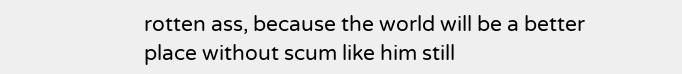rotten ass, because the world will be a better place without scum like him still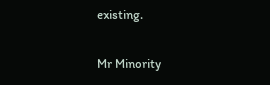existing.

Mr Minority